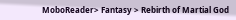MoboReader> Fantasy > Rebirth of Martial God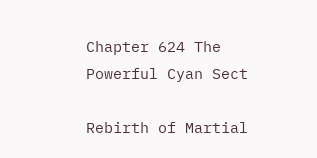Chapter 624 The Powerful Cyan Sect

Rebirth of Martial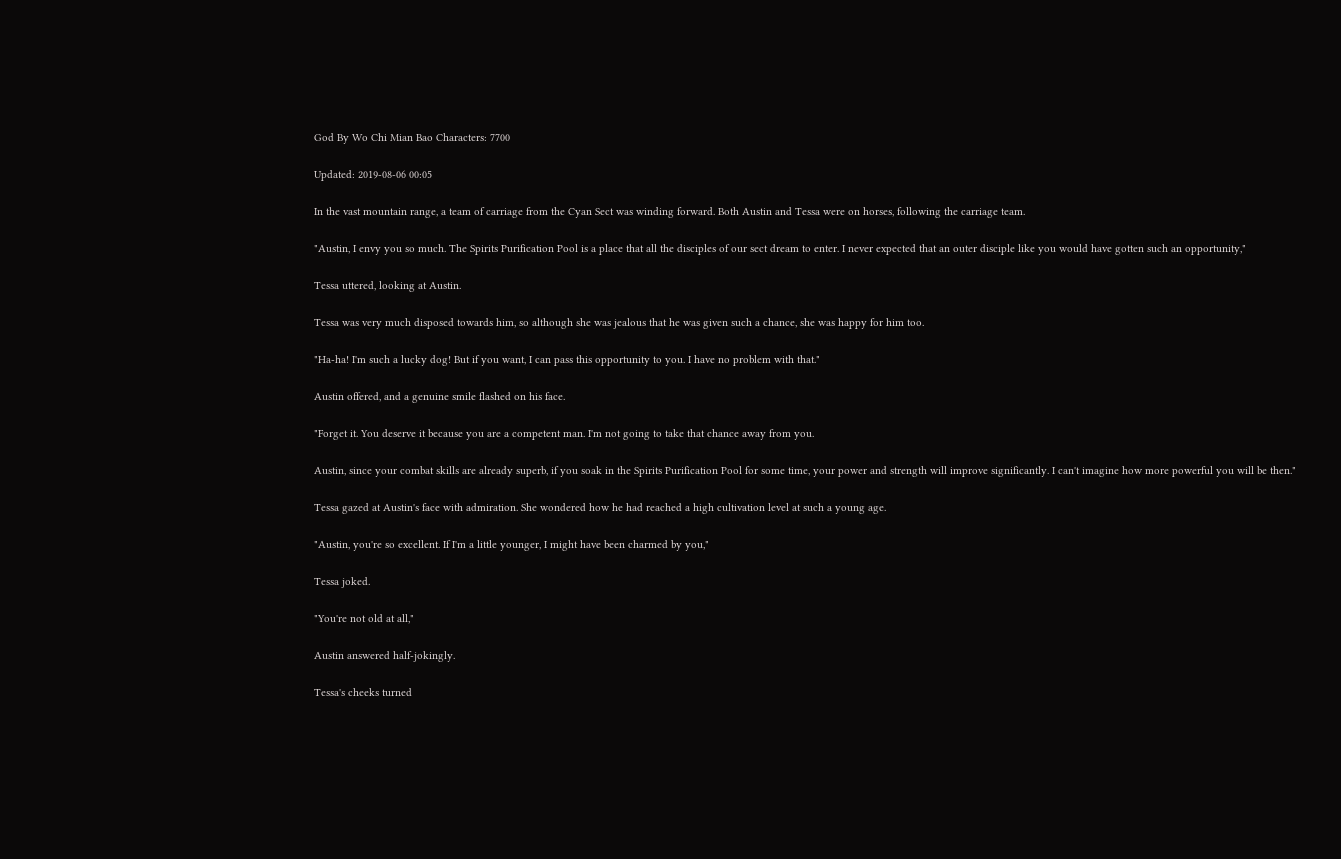God By Wo Chi Mian Bao Characters: 7700

Updated: 2019-08-06 00:05

In the vast mountain range, a team of carriage from the Cyan Sect was winding forward. Both Austin and Tessa were on horses, following the carriage team.

"Austin, I envy you so much. The Spirits Purification Pool is a place that all the disciples of our sect dream to enter. I never expected that an outer disciple like you would have gotten such an opportunity,"

Tessa uttered, looking at Austin.

Tessa was very much disposed towards him, so although she was jealous that he was given such a chance, she was happy for him too.

"Ha-ha! I'm such a lucky dog! But if you want, I can pass this opportunity to you. I have no problem with that."

Austin offered, and a genuine smile flashed on his face.

"Forget it. You deserve it because you are a competent man. I'm not going to take that chance away from you.

Austin, since your combat skills are already superb, if you soak in the Spirits Purification Pool for some time, your power and strength will improve significantly. I can't imagine how more powerful you will be then."

Tessa gazed at Austin's face with admiration. She wondered how he had reached a high cultivation level at such a young age.

"Austin, you're so excellent. If I'm a little younger, I might have been charmed by you,"

Tessa joked.

"You're not old at all,"

Austin answered half-jokingly.

Tessa's cheeks turned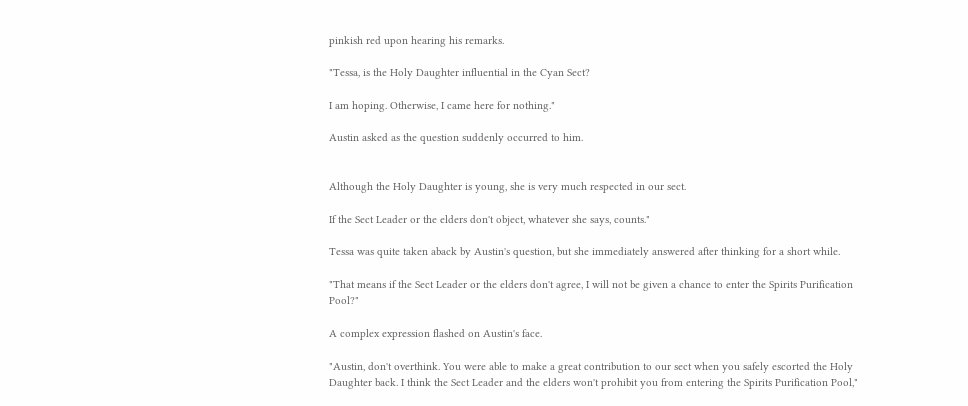pinkish red upon hearing his remarks.

"Tessa, is the Holy Daughter influential in the Cyan Sect?

I am hoping. Otherwise, I came here for nothing."

Austin asked as the question suddenly occurred to him.


Although the Holy Daughter is young, she is very much respected in our sect.

If the Sect Leader or the elders don't object, whatever she says, counts."

Tessa was quite taken aback by Austin's question, but she immediately answered after thinking for a short while.

"That means if the Sect Leader or the elders don't agree, I will not be given a chance to enter the Spirits Purification Pool?"

A complex expression flashed on Austin's face.

"Austin, don't overthink. You were able to make a great contribution to our sect when you safely escorted the Holy Daughter back. I think the Sect Leader and the elders won't prohibit you from entering the Spirits Purification Pool,"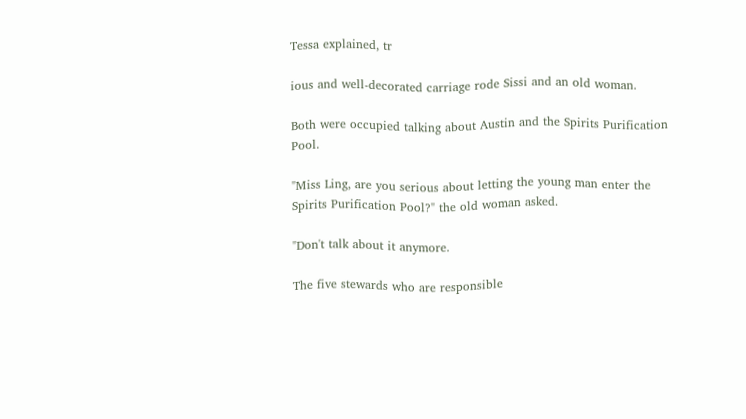Tessa explained, tr

ious and well-decorated carriage rode Sissi and an old woman.

Both were occupied talking about Austin and the Spirits Purification Pool.

"Miss Ling, are you serious about letting the young man enter the Spirits Purification Pool?" the old woman asked.

"Don't talk about it anymore.

The five stewards who are responsible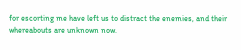for escorting me have left us to distract the enemies, and their whereabouts are unknown now.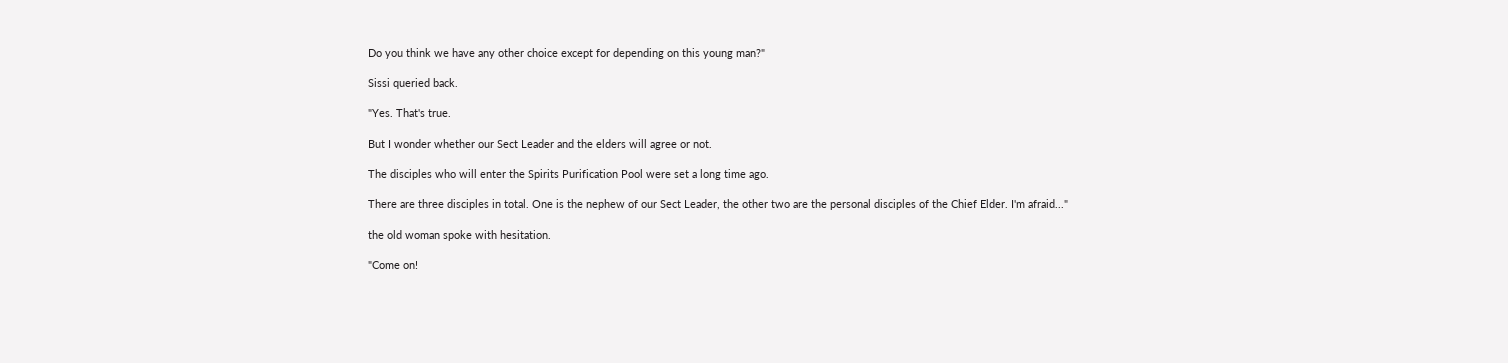Do you think we have any other choice except for depending on this young man?"

Sissi queried back.

"Yes. That's true.

But I wonder whether our Sect Leader and the elders will agree or not.

The disciples who will enter the Spirits Purification Pool were set a long time ago.

There are three disciples in total. One is the nephew of our Sect Leader, the other two are the personal disciples of the Chief Elder. I'm afraid..."

the old woman spoke with hesitation.

"Come on!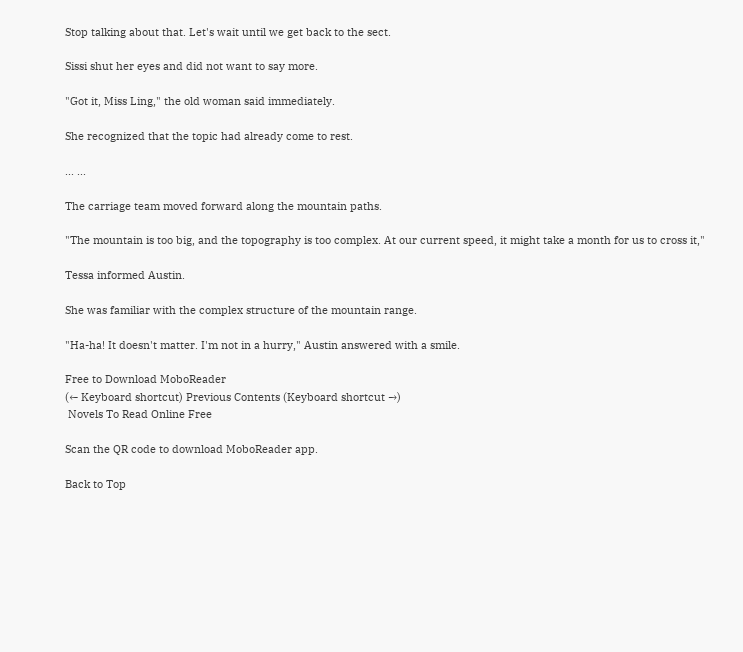Stop talking about that. Let's wait until we get back to the sect.

Sissi shut her eyes and did not want to say more.

"Got it, Miss Ling," the old woman said immediately.

She recognized that the topic had already come to rest.

... ...

The carriage team moved forward along the mountain paths.

"The mountain is too big, and the topography is too complex. At our current speed, it might take a month for us to cross it,"

Tessa informed Austin.

She was familiar with the complex structure of the mountain range.

"Ha-ha! It doesn't matter. I'm not in a hurry," Austin answered with a smile.

Free to Download MoboReader
(← Keyboard shortcut) Previous Contents (Keyboard shortcut →)
 Novels To Read Online Free

Scan the QR code to download MoboReader app.

Back to Top